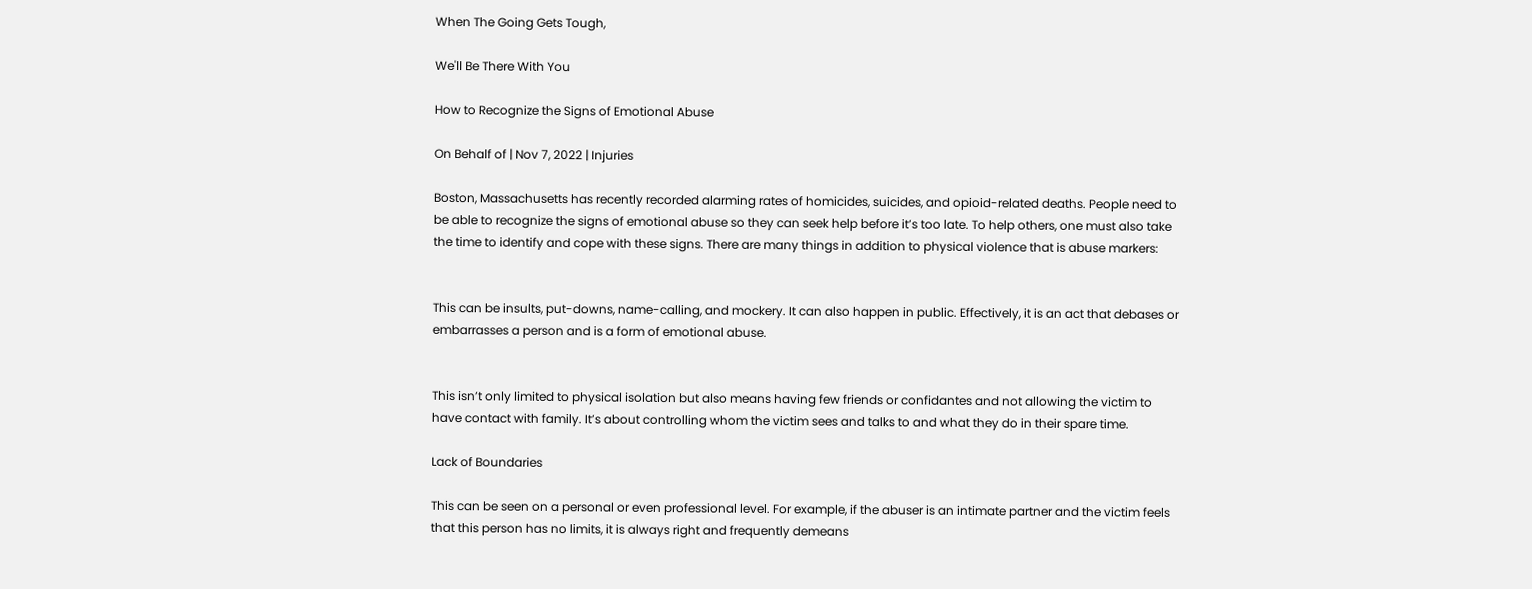When The Going Gets Tough,

We'll Be There With You

How to Recognize the Signs of Emotional Abuse

On Behalf of | Nov 7, 2022 | Injuries

Boston, Massachusetts has recently recorded alarming rates of homicides, suicides, and opioid-related deaths. People need to be able to recognize the signs of emotional abuse so they can seek help before it’s too late. To help others, one must also take the time to identify and cope with these signs. There are many things in addition to physical violence that is abuse markers:


This can be insults, put-downs, name-calling, and mockery. It can also happen in public. Effectively, it is an act that debases or embarrasses a person and is a form of emotional abuse.


This isn’t only limited to physical isolation but also means having few friends or confidantes and not allowing the victim to have contact with family. It’s about controlling whom the victim sees and talks to and what they do in their spare time.

Lack of Boundaries

This can be seen on a personal or even professional level. For example, if the abuser is an intimate partner and the victim feels that this person has no limits, it is always right and frequently demeans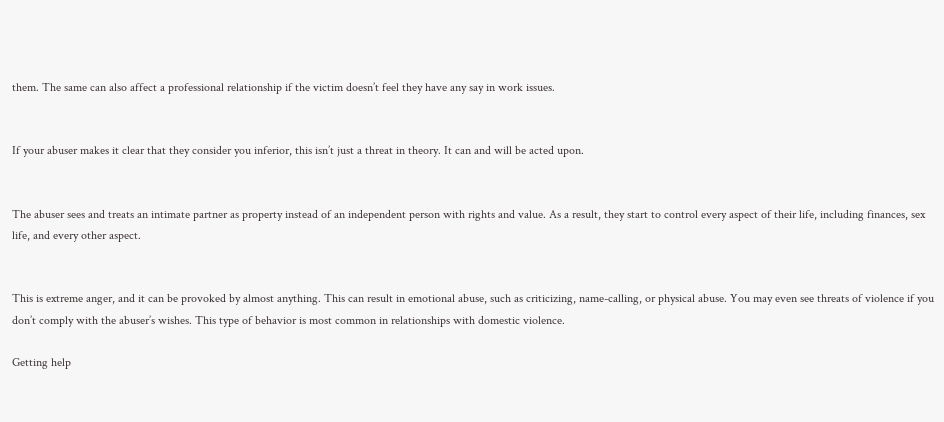them. The same can also affect a professional relationship if the victim doesn’t feel they have any say in work issues.


If your abuser makes it clear that they consider you inferior, this isn’t just a threat in theory. It can and will be acted upon.


The abuser sees and treats an intimate partner as property instead of an independent person with rights and value. As a result, they start to control every aspect of their life, including finances, sex life, and every other aspect.


This is extreme anger, and it can be provoked by almost anything. This can result in emotional abuse, such as criticizing, name-calling, or physical abuse. You may even see threats of violence if you don’t comply with the abuser’s wishes. This type of behavior is most common in relationships with domestic violence.

Getting help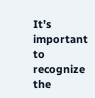It’s important to recognize the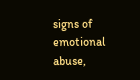signs of emotional abuse,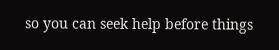so you can seek help before things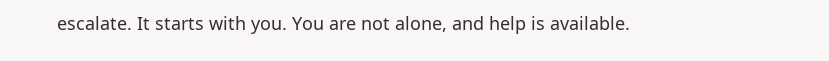escalate. It starts with you. You are not alone, and help is available.